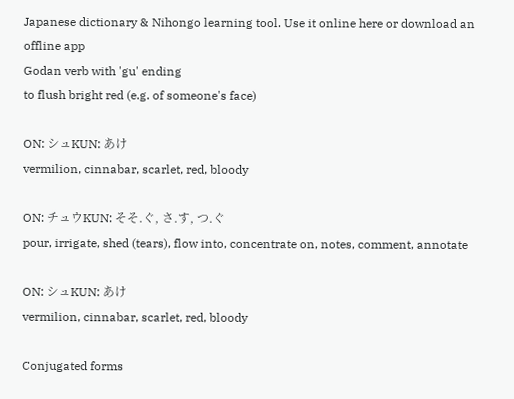Japanese dictionary & Nihongo learning tool. Use it online here or download an offline app
Godan verb with 'gu' ending
to flush bright red (e.g. of someone's face)

ON: シュKUN: あけ
vermilion, cinnabar, scarlet, red, bloody

ON: チュウKUN: そそ.ぐ, さ.す, つ.ぐ
pour, irrigate, shed (tears), flow into, concentrate on, notes, comment, annotate

ON: シュKUN: あけ
vermilion, cinnabar, scarlet, red, bloody

Conjugated forms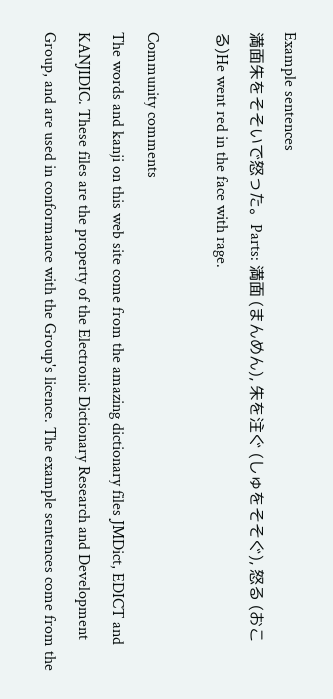Example sentences
満面朱をそそいで怒った。Parts: 満面 (まんめん), 朱を注ぐ (しゅをそそぐ), 怒る (おこる)He went red in the face with rage.

Community comments
The words and kanji on this web site come from the amazing dictionary files JMDict, EDICT and KANJIDIC. These files are the property of the Electronic Dictionary Research and Development Group, and are used in conformance with the Group's licence. The example sentences come from the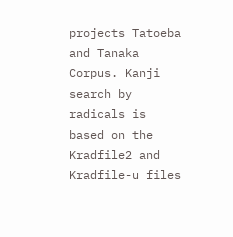projects Tatoeba and Tanaka Corpus. Kanji search by radicals is based on the Kradfile2 and Kradfile-u files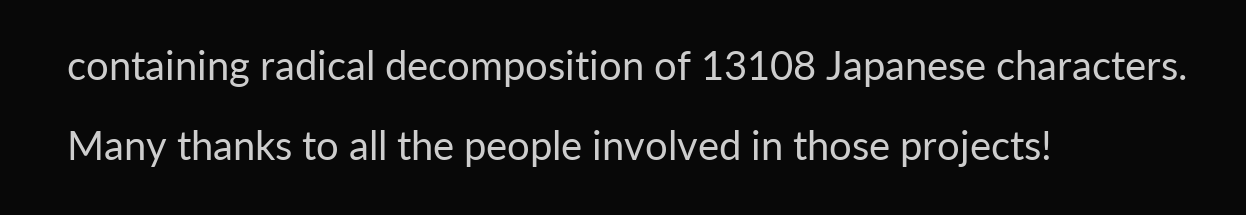containing radical decomposition of 13108 Japanese characters. Many thanks to all the people involved in those projects!